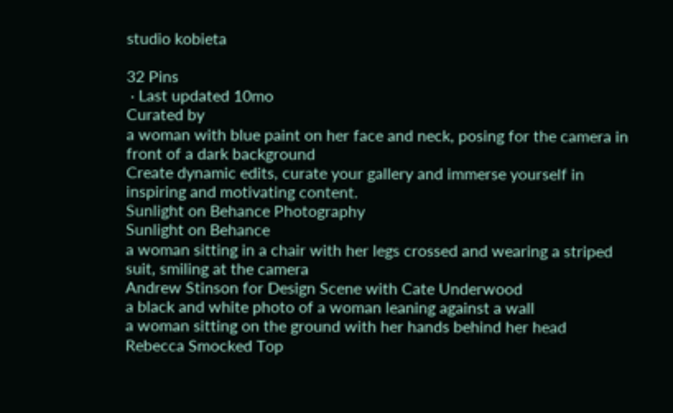studio kobieta

32 Pins
 · Last updated 10mo
Curated by
a woman with blue paint on her face and neck, posing for the camera in front of a dark background
Create dynamic edits, curate your gallery and immerse yourself in inspiring and motivating content.
Sunlight on Behance Photography
Sunlight on Behance
a woman sitting in a chair with her legs crossed and wearing a striped suit, smiling at the camera
Andrew Stinson for Design Scene with Cate Underwood
a black and white photo of a woman leaning against a wall
a woman sitting on the ground with her hands behind her head
Rebecca Smocked Top